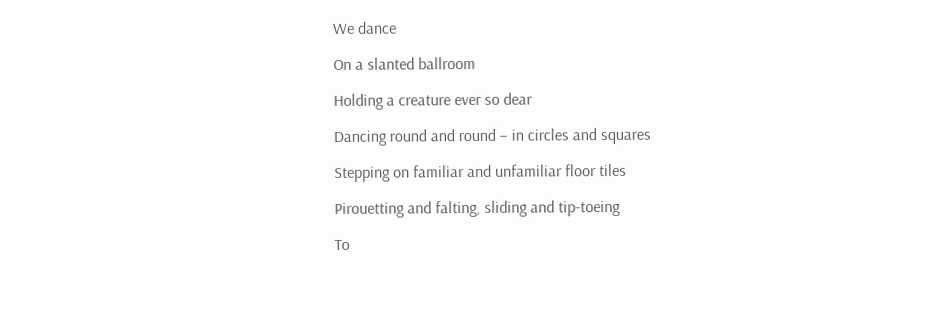We dance

On a slanted ballroom

Holding a creature ever so dear

Dancing round and round – in circles and squares

Stepping on familiar and unfamiliar floor tiles

Pirouetting and falting, sliding and tip-toeing

To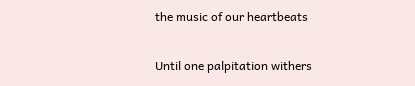the music of our heartbeats

Until one palpitation withers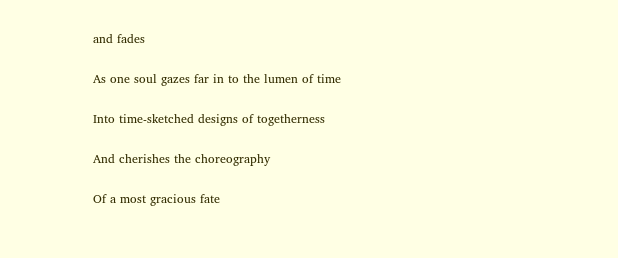and fades

As one soul gazes far in to the lumen of time

Into time-sketched designs of togetherness

And cherishes the choreography

Of a most gracious fate